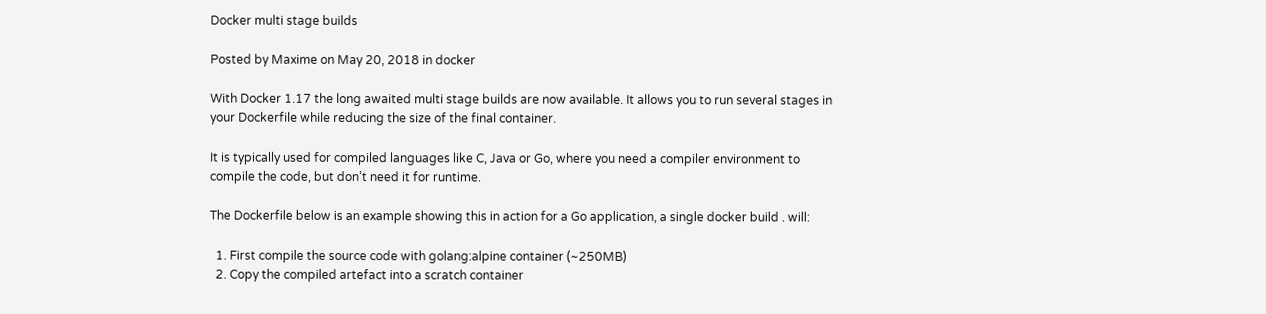Docker multi stage builds

Posted by Maxime on May 20, 2018 in docker

With Docker 1.17 the long awaited multi stage builds are now available. It allows you to run several stages in your Dockerfile while reducing the size of the final container.

It is typically used for compiled languages like C, Java or Go, where you need a compiler environment to compile the code, but don’t need it for runtime.

The Dockerfile below is an example showing this in action for a Go application, a single docker build . will:

  1. First compile the source code with golang:alpine container (~250MB)
  2. Copy the compiled artefact into a scratch container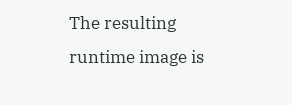The resulting runtime image is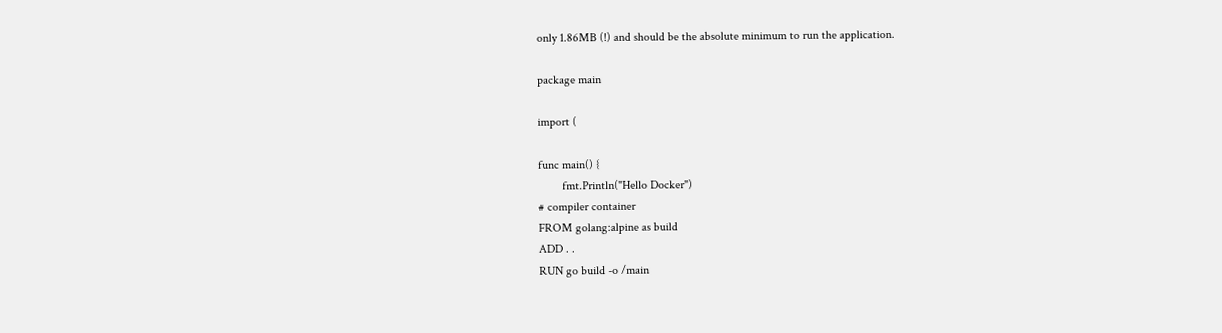only 1.86MB (!) and should be the absolute minimum to run the application.

package main

import (

func main() {
        fmt.Println("Hello Docker")
# compiler container
FROM golang:alpine as build
ADD . .
RUN go build -o /main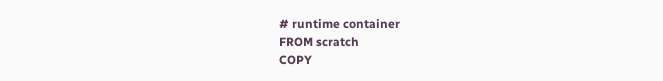# runtime container
FROM scratch
COPY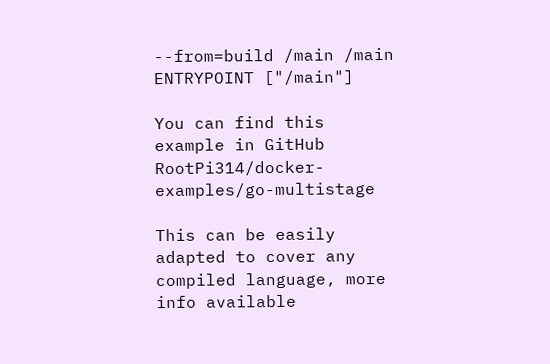--from=build /main /main
ENTRYPOINT ["/main"]

You can find this example in GitHub RootPi314/docker-examples/go-multistage

This can be easily adapted to cover any compiled language, more info available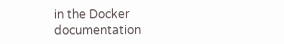in the Docker documentation